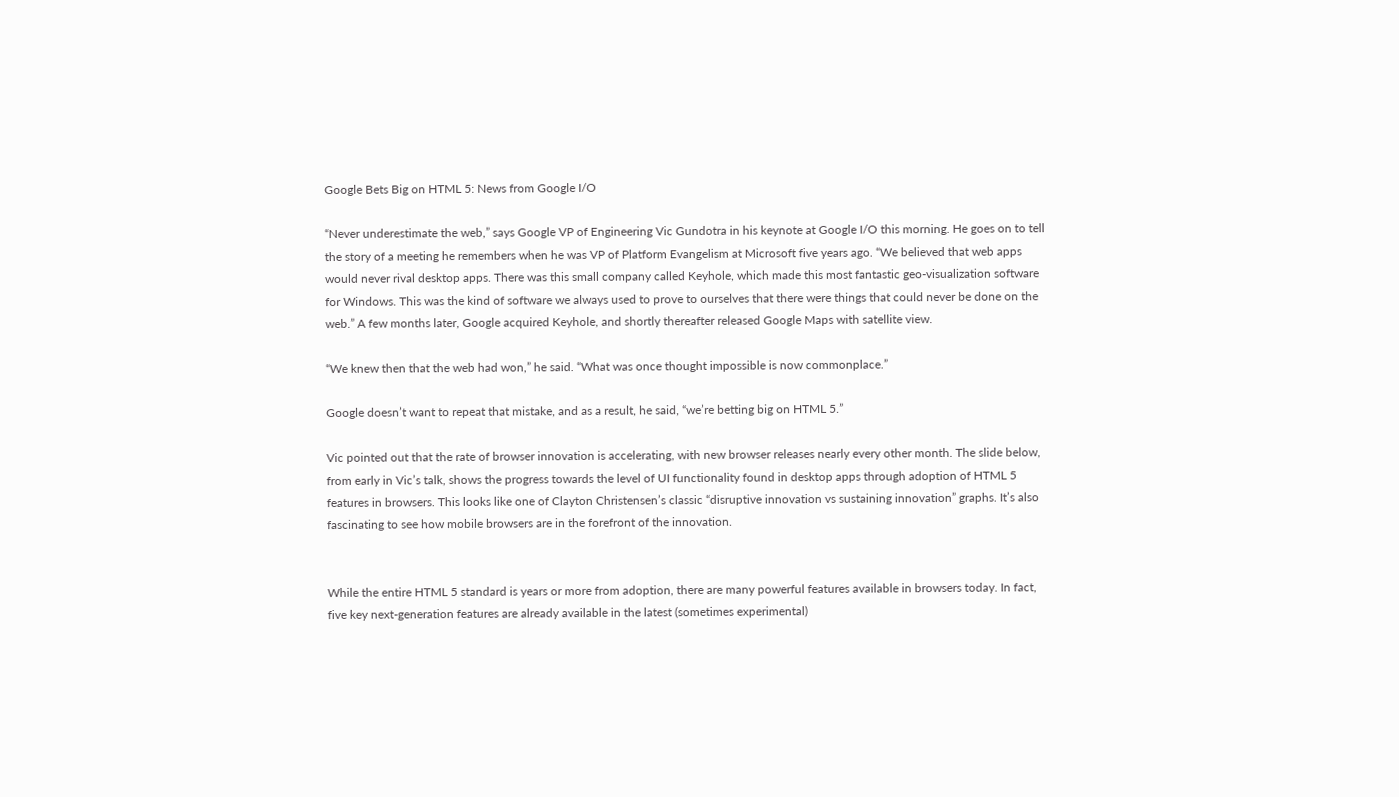Google Bets Big on HTML 5: News from Google I/O

“Never underestimate the web,” says Google VP of Engineering Vic Gundotra in his keynote at Google I/O this morning. He goes on to tell the story of a meeting he remembers when he was VP of Platform Evangelism at Microsoft five years ago. “We believed that web apps would never rival desktop apps. There was this small company called Keyhole, which made this most fantastic geo-visualization software for Windows. This was the kind of software we always used to prove to ourselves that there were things that could never be done on the web.” A few months later, Google acquired Keyhole, and shortly thereafter released Google Maps with satellite view.

“We knew then that the web had won,” he said. “What was once thought impossible is now commonplace.”

Google doesn’t want to repeat that mistake, and as a result, he said, “we’re betting big on HTML 5.”

Vic pointed out that the rate of browser innovation is accelerating, with new browser releases nearly every other month. The slide below, from early in Vic’s talk, shows the progress towards the level of UI functionality found in desktop apps through adoption of HTML 5 features in browsers. This looks like one of Clayton Christensen’s classic “disruptive innovation vs sustaining innovation” graphs. It’s also fascinating to see how mobile browsers are in the forefront of the innovation.


While the entire HTML 5 standard is years or more from adoption, there are many powerful features available in browsers today. In fact, five key next-generation features are already available in the latest (sometimes experimental)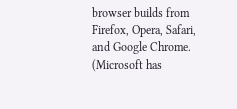browser builds from Firefox, Opera, Safari, and Google Chrome. (Microsoft has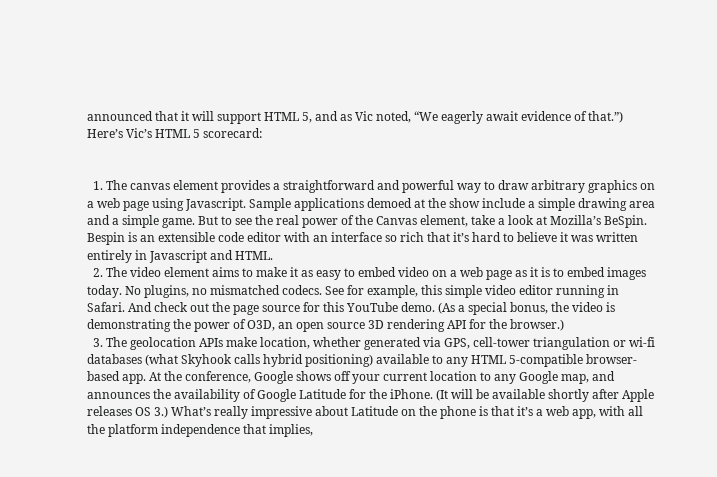announced that it will support HTML 5, and as Vic noted, “We eagerly await evidence of that.”) Here’s Vic’s HTML 5 scorecard:


  1. The canvas element provides a straightforward and powerful way to draw arbitrary graphics on a web page using Javascript. Sample applications demoed at the show include a simple drawing area and a simple game. But to see the real power of the Canvas element, take a look at Mozilla’s BeSpin. Bespin is an extensible code editor with an interface so rich that it’s hard to believe it was written entirely in Javascript and HTML.
  2. The video element aims to make it as easy to embed video on a web page as it is to embed images today. No plugins, no mismatched codecs. See for example, this simple video editor running in Safari. And check out the page source for this YouTube demo. (As a special bonus, the video is demonstrating the power of O3D, an open source 3D rendering API for the browser.)
  3. The geolocation APIs make location, whether generated via GPS, cell-tower triangulation or wi-fi databases (what Skyhook calls hybrid positioning) available to any HTML 5-compatible browser-based app. At the conference, Google shows off your current location to any Google map, and announces the availability of Google Latitude for the iPhone. (It will be available shortly after Apple releases OS 3.) What’s really impressive about Latitude on the phone is that it’s a web app, with all the platform independence that implies,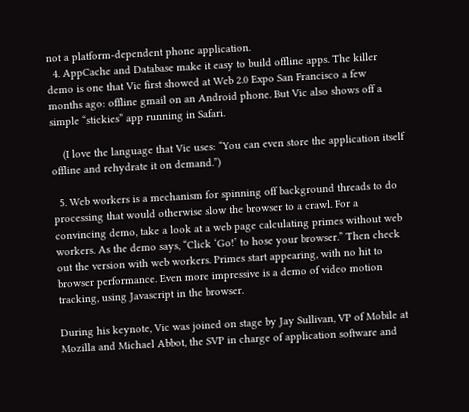not a platform-dependent phone application.
  4. AppCache and Database make it easy to build offline apps. The killer demo is one that Vic first showed at Web 2.0 Expo San Francisco a few months ago: offline gmail on an Android phone. But Vic also shows off a simple “stickies” app running in Safari.

    (I love the language that Vic uses: “You can even store the application itself offline and rehydrate it on demand.”)

  5. Web workers is a mechanism for spinning off background threads to do processing that would otherwise slow the browser to a crawl. For a convincing demo, take a look at a web page calculating primes without web workers. As the demo says, “Click ‘Go!’ to hose your browser.” Then check out the version with web workers. Primes start appearing, with no hit to browser performance. Even more impressive is a demo of video motion tracking, using Javascript in the browser.

During his keynote, Vic was joined on stage by Jay Sullivan, VP of Mobile at Mozilla and Michael Abbot, the SVP in charge of application software and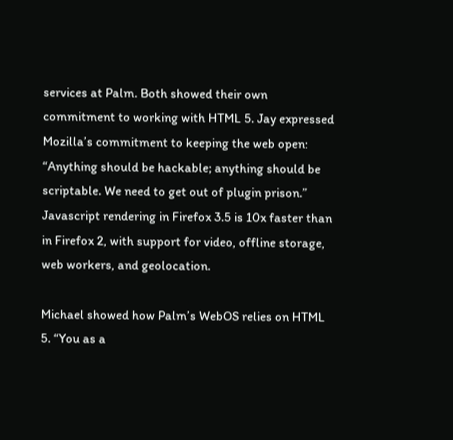services at Palm. Both showed their own commitment to working with HTML 5. Jay expressed Mozilla’s commitment to keeping the web open: “Anything should be hackable; anything should be scriptable. We need to get out of plugin prison.” Javascript rendering in Firefox 3.5 is 10x faster than in Firefox 2, with support for video, offline storage, web workers, and geolocation.

Michael showed how Palm’s WebOS relies on HTML 5. “You as a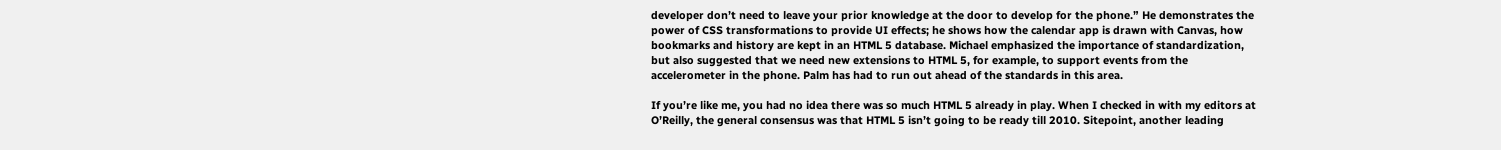developer don’t need to leave your prior knowledge at the door to develop for the phone.” He demonstrates the power of CSS transformations to provide UI effects; he shows how the calendar app is drawn with Canvas, how bookmarks and history are kept in an HTML 5 database. Michael emphasized the importance of standardization, but also suggested that we need new extensions to HTML 5, for example, to support events from the accelerometer in the phone. Palm has had to run out ahead of the standards in this area.

If you’re like me, you had no idea there was so much HTML 5 already in play. When I checked in with my editors at O’Reilly, the general consensus was that HTML 5 isn’t going to be ready till 2010. Sitepoint, another leading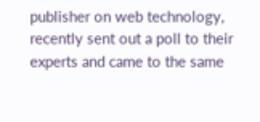publisher on web technology, recently sent out a poll to their experts and came to the same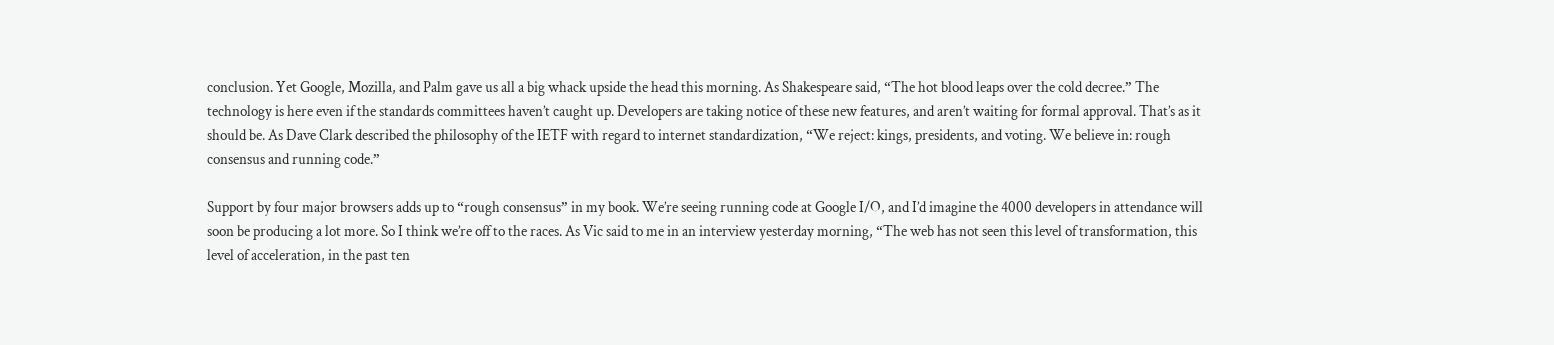conclusion. Yet Google, Mozilla, and Palm gave us all a big whack upside the head this morning. As Shakespeare said, “The hot blood leaps over the cold decree.” The technology is here even if the standards committees haven’t caught up. Developers are taking notice of these new features, and aren’t waiting for formal approval. That’s as it should be. As Dave Clark described the philosophy of the IETF with regard to internet standardization, “We reject: kings, presidents, and voting. We believe in: rough consensus and running code.”

Support by four major browsers adds up to “rough consensus” in my book. We’re seeing running code at Google I/O, and I’d imagine the 4000 developers in attendance will soon be producing a lot more. So I think we’re off to the races. As Vic said to me in an interview yesterday morning, “The web has not seen this level of transformation, this level of acceleration, in the past ten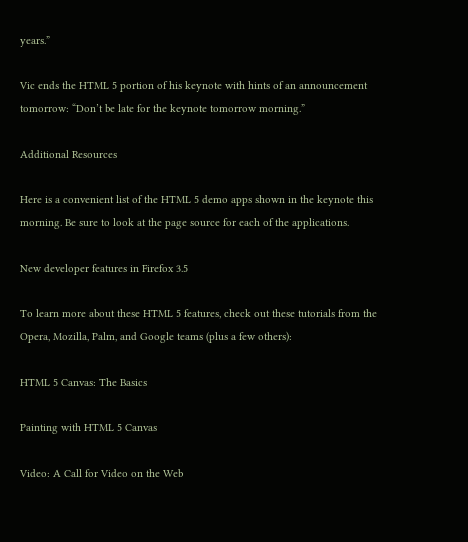years.”

Vic ends the HTML 5 portion of his keynote with hints of an announcement tomorrow: “Don’t be late for the keynote tomorrow morning.”

Additional Resources

Here is a convenient list of the HTML 5 demo apps shown in the keynote this morning. Be sure to look at the page source for each of the applications.

New developer features in Firefox 3.5

To learn more about these HTML 5 features, check out these tutorials from the Opera, Mozilla, Palm, and Google teams (plus a few others):

HTML 5 Canvas: The Basics

Painting with HTML 5 Canvas

Video: A Call for Video on the Web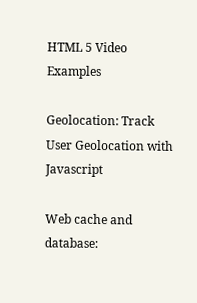HTML 5 Video Examples

Geolocation: Track User Geolocation with Javascript

Web cache and database: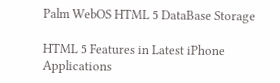Palm WebOS HTML 5 DataBase Storage

HTML 5 Features in Latest iPhone Applications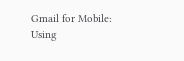Gmail for Mobile: Using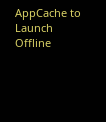AppCache to Launch Offline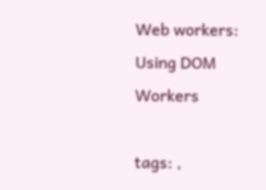Web workers:
Using DOM Workers

tags: ,